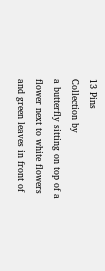13 Pins
Collection by
a butterfly sitting on top of a flower next to white flowers and green leaves in front of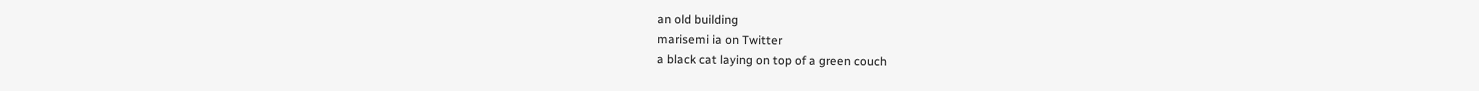an old building
marisemi ia on Twitter
a black cat laying on top of a green couch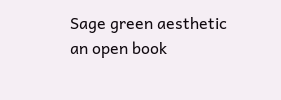Sage green aesthetic
an open book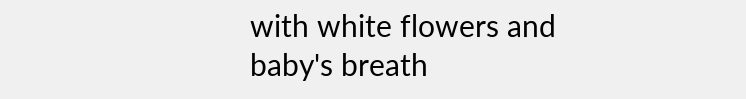with white flowers and baby's breath